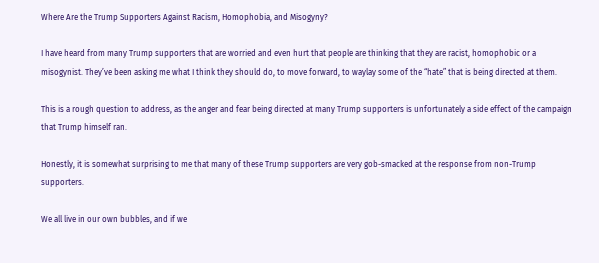Where Are the Trump Supporters Against Racism, Homophobia, and Misogyny?

I have heard from many Trump supporters that are worried and even hurt that people are thinking that they are racist, homophobic or a misogynist. They’ve been asking me what I think they should do, to move forward, to waylay some of the “hate” that is being directed at them.

This is a rough question to address, as the anger and fear being directed at many Trump supporters is unfortunately a side effect of the campaign that Trump himself ran.

Honestly, it is somewhat surprising to me that many of these Trump supporters are very gob-smacked at the response from non-Trump supporters.

We all live in our own bubbles, and if we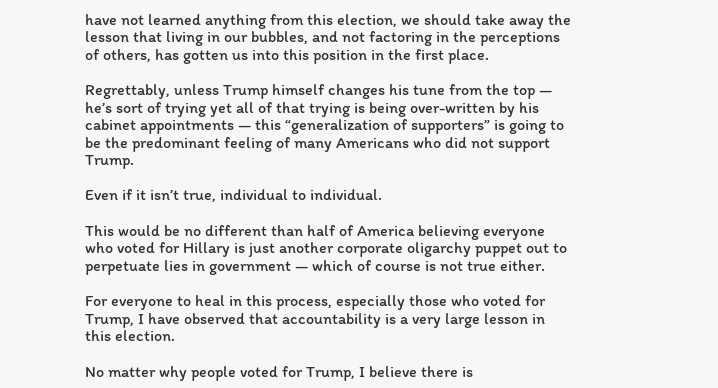have not learned anything from this election, we should take away the lesson that living in our bubbles, and not factoring in the perceptions of others, has gotten us into this position in the first place.

Regrettably, unless Trump himself changes his tune from the top — he’s sort of trying yet all of that trying is being over-written by his cabinet appointments — this “generalization of supporters” is going to be the predominant feeling of many Americans who did not support Trump.

Even if it isn’t true, individual to individual.

This would be no different than half of America believing everyone who voted for Hillary is just another corporate oligarchy puppet out to perpetuate lies in government — which of course is not true either.

For everyone to heal in this process, especially those who voted for Trump, I have observed that accountability is a very large lesson in this election.

No matter why people voted for Trump, I believe there is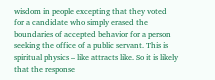wisdom in people excepting that they voted for a candidate who simply erased the boundaries of accepted behavior for a person seeking the office of a public servant. This is spiritual physics – like attracts like. So it is likely that the response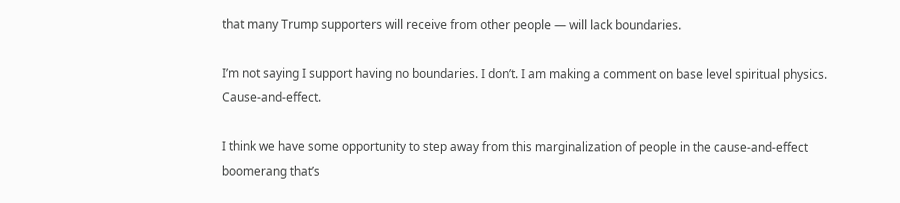that many Trump supporters will receive from other people — will lack boundaries.

I’m not saying I support having no boundaries. I don’t. I am making a comment on base level spiritual physics. Cause-and-effect.

I think we have some opportunity to step away from this marginalization of people in the cause-and-effect boomerang that’s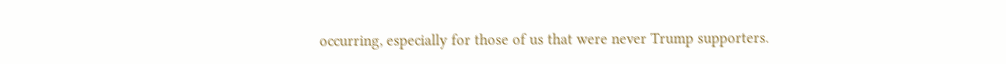occurring, especially for those of us that were never Trump supporters.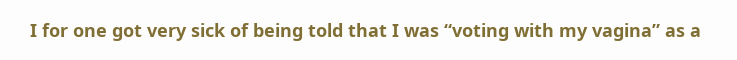I for one got very sick of being told that I was “voting with my vagina” as a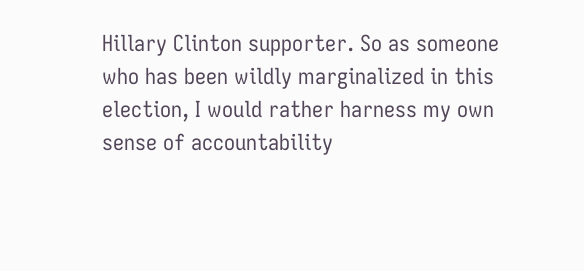Hillary Clinton supporter. So as someone who has been wildly marginalized in this election, I would rather harness my own sense of accountability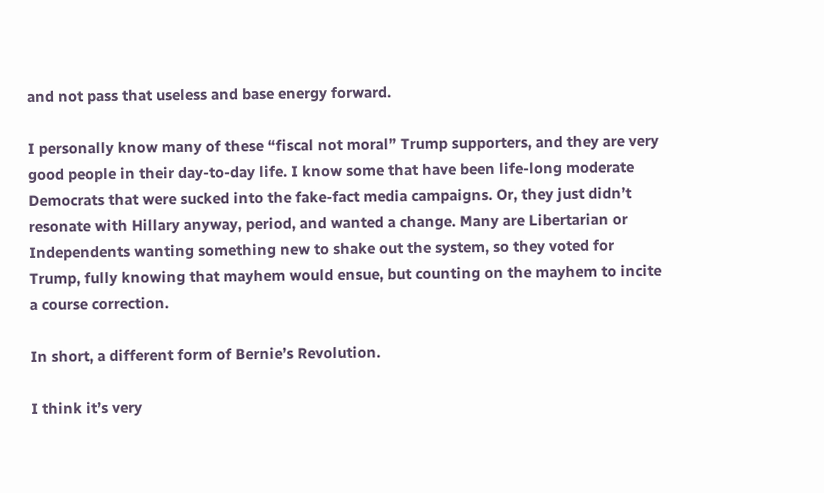and not pass that useless and base energy forward.

I personally know many of these “fiscal not moral” Trump supporters, and they are very good people in their day-to-day life. I know some that have been life-long moderate Democrats that were sucked into the fake-fact media campaigns. Or, they just didn’t resonate with Hillary anyway, period, and wanted a change. Many are Libertarian or Independents wanting something new to shake out the system, so they voted for Trump, fully knowing that mayhem would ensue, but counting on the mayhem to incite a course correction.

In short, a different form of Bernie’s Revolution.

I think it’s very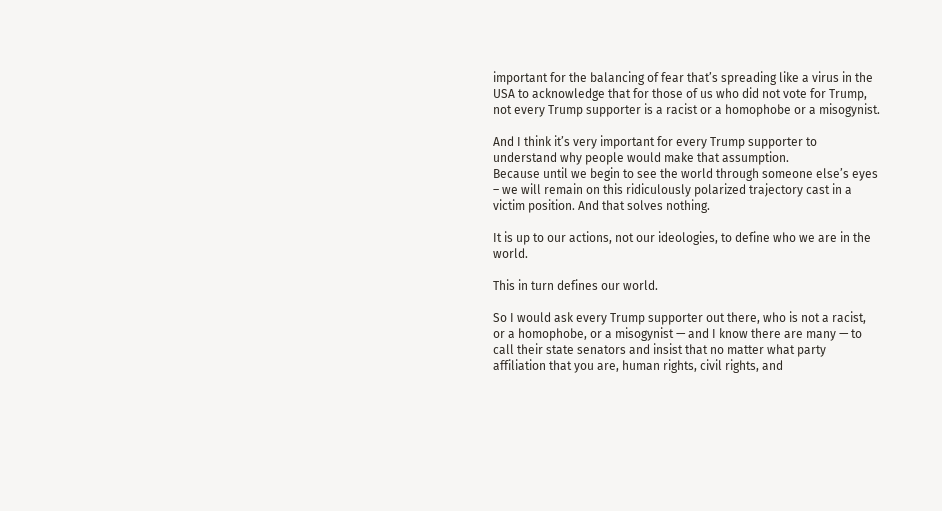important for the balancing of fear that’s spreading like a virus in the USA to acknowledge that for those of us who did not vote for Trump, not every Trump supporter is a racist or a homophobe or a misogynist.

And I think it’s very important for every Trump supporter to understand why people would make that assumption.
Because until we begin to see the world through someone else’s eyes – we will remain on this ridiculously polarized trajectory cast in a victim position. And that solves nothing.

It is up to our actions, not our ideologies, to define who we are in the world.

This in turn defines our world.

So I would ask every Trump supporter out there, who is not a racist, or a homophobe, or a misogynist — and I know there are many — to call their state senators and insist that no matter what party affiliation that you are, human rights, civil rights, and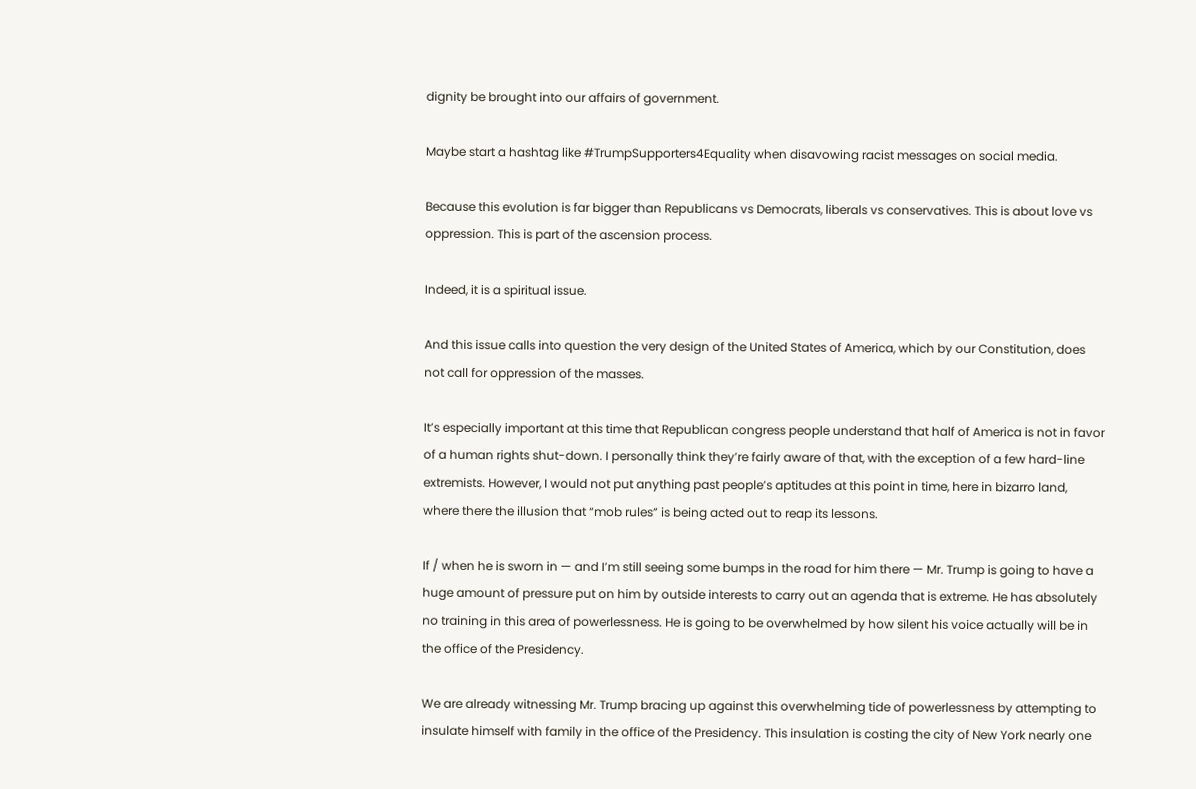dignity be brought into our affairs of government.

Maybe start a hashtag like #TrumpSupporters4Equality when disavowing racist messages on social media.

Because this evolution is far bigger than Republicans vs Democrats, liberals vs conservatives. This is about love vs oppression. This is part of the ascension process.

Indeed, it is a spiritual issue.

And this issue calls into question the very design of the United States of America, which by our Constitution, does not call for oppression of the masses.

It’s especially important at this time that Republican congress people understand that half of America is not in favor of a human rights shut-down. I personally think they’re fairly aware of that, with the exception of a few hard-line extremists. However, I would not put anything past people’s aptitudes at this point in time, here in bizarro land, where there the illusion that “mob rules” is being acted out to reap its lessons.

If / when he is sworn in — and I’m still seeing some bumps in the road for him there — Mr. Trump is going to have a huge amount of pressure put on him by outside interests to carry out an agenda that is extreme. He has absolutely no training in this area of powerlessness. He is going to be overwhelmed by how silent his voice actually will be in the office of the Presidency.

We are already witnessing Mr. Trump bracing up against this overwhelming tide of powerlessness by attempting to insulate himself with family in the office of the Presidency. This insulation is costing the city of New York nearly one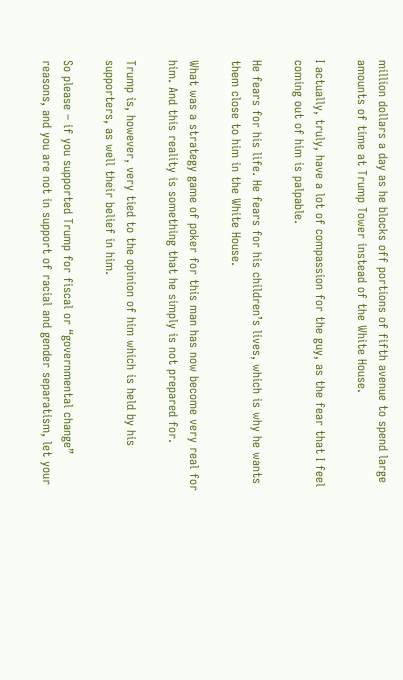million dollars a day as he blocks off portions of fifth avenue to spend large amounts of time at Trump Tower instead of the White House.

I actually, truly, have a lot of compassion for the guy, as the fear that I feel coming out of him is palpable.

He fears for his life. He fears for his children’s lives, which is why he wants them close to him in the White House.

What was a strategy game of poker for this man has now become very real for him. And this reality is something that he simply is not prepared for.

Trump is, however, very tied to the opinion of him which is held by his supporters, as well their belief in him.

So please – if you supported Trump for fiscal or “governmental change” reasons, and you are not in support of racial and gender separatism, let your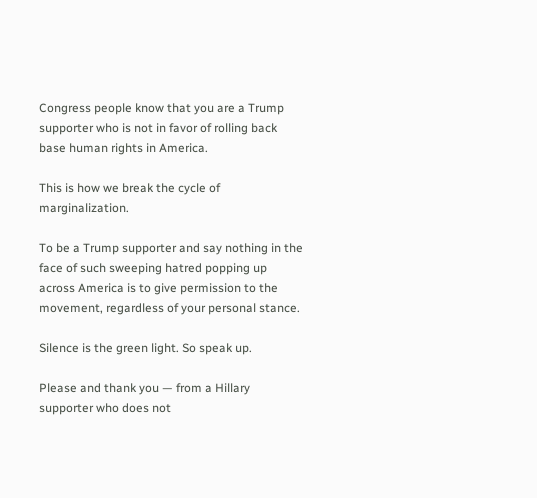Congress people know that you are a Trump supporter who is not in favor of rolling back base human rights in America.

This is how we break the cycle of marginalization.

To be a Trump supporter and say nothing in the face of such sweeping hatred popping up across America is to give permission to the movement, regardless of your personal stance.

Silence is the green light. So speak up.

Please and thank you — from a Hillary supporter who does not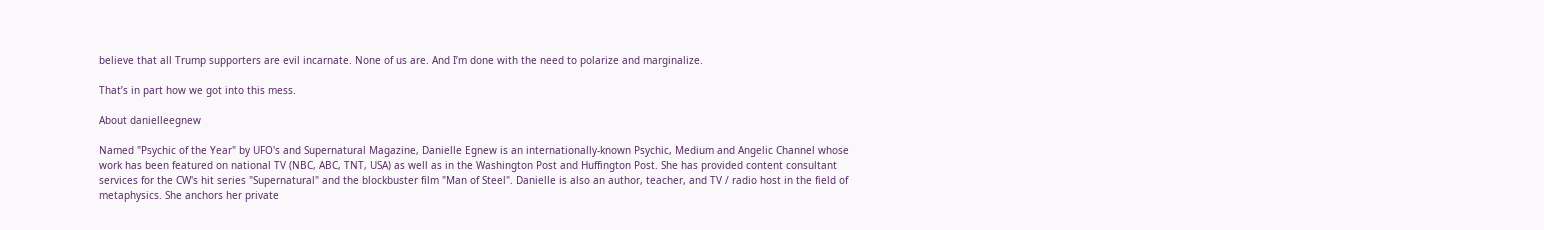believe that all Trump supporters are evil incarnate. None of us are. And I’m done with the need to polarize and marginalize.

That’s in part how we got into this mess.

About danielleegnew

Named "Psychic of the Year" by UFO's and Supernatural Magazine, Danielle Egnew is an internationally-known Psychic, Medium and Angelic Channel whose work has been featured on national TV (NBC, ABC, TNT, USA) as well as in the Washington Post and Huffington Post. She has provided content consultant services for the CW's hit series "Supernatural" and the blockbuster film "Man of Steel". Danielle is also an author, teacher, and TV / radio host in the field of metaphysics. She anchors her private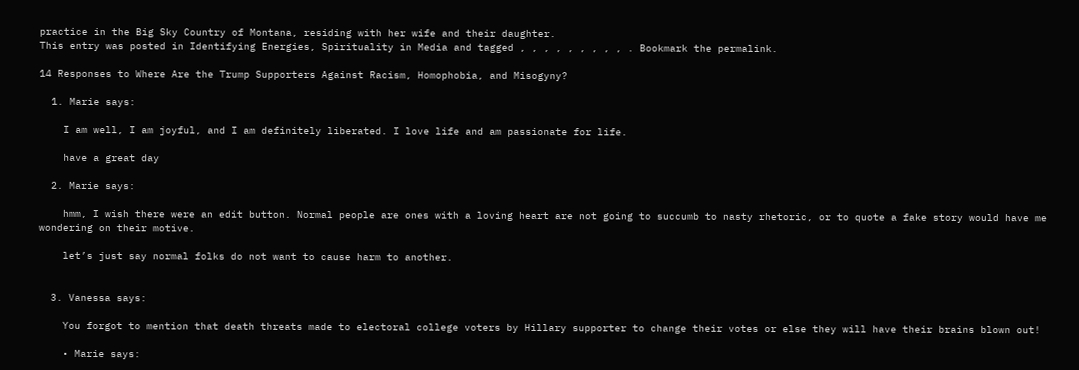practice in the Big Sky Country of Montana, residing with her wife and their daughter.
This entry was posted in Identifying Energies, Spirituality in Media and tagged , , , , , , , , , . Bookmark the permalink.

14 Responses to Where Are the Trump Supporters Against Racism, Homophobia, and Misogyny?

  1. Marie says:

    I am well, I am joyful, and I am definitely liberated. I love life and am passionate for life.

    have a great day

  2. Marie says:

    hmm, I wish there were an edit button. Normal people are ones with a loving heart are not going to succumb to nasty rhetoric, or to quote a fake story would have me wondering on their motive.

    let’s just say normal folks do not want to cause harm to another.


  3. Vanessa says:

    You forgot to mention that death threats made to electoral college voters by Hillary supporter to change their votes or else they will have their brains blown out!

    • Marie says: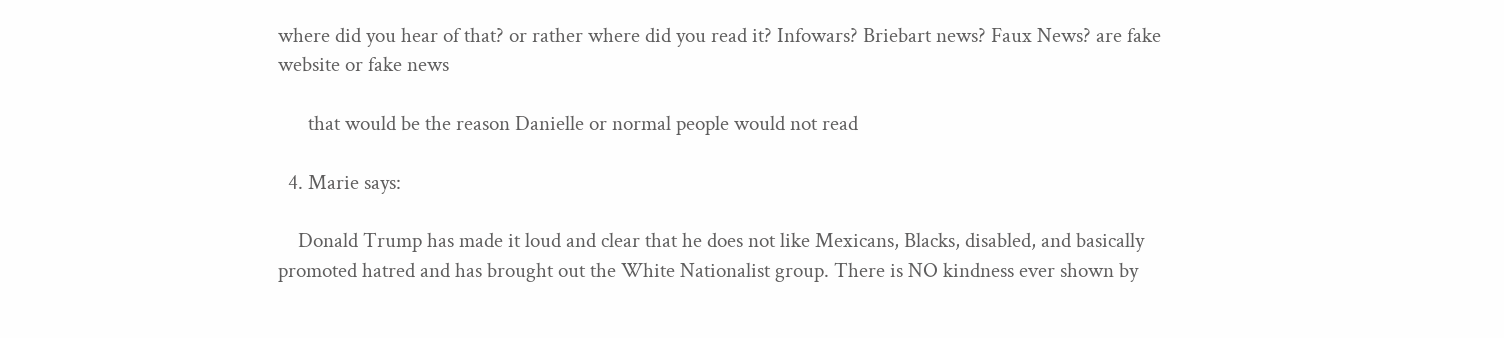where did you hear of that? or rather where did you read it? Infowars? Briebart news? Faux News? are fake website or fake news

      that would be the reason Danielle or normal people would not read

  4. Marie says:

    Donald Trump has made it loud and clear that he does not like Mexicans, Blacks, disabled, and basically promoted hatred and has brought out the White Nationalist group. There is NO kindness ever shown by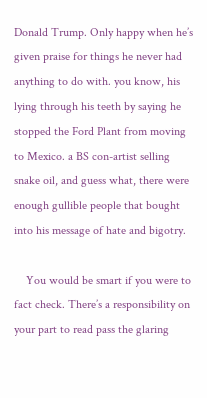Donald Trump. Only happy when he’s given praise for things he never had anything to do with. you know, his lying through his teeth by saying he stopped the Ford Plant from moving to Mexico. a BS con-artist selling snake oil, and guess what, there were enough gullible people that bought into his message of hate and bigotry.

    You would be smart if you were to fact check. There’s a responsibility on your part to read pass the glaring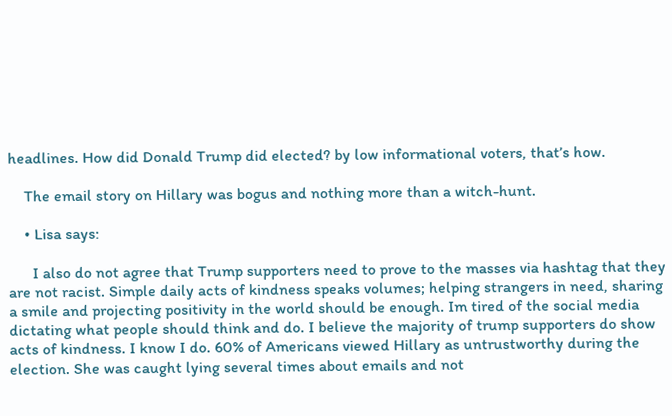headlines. How did Donald Trump did elected? by low informational voters, that’s how.

    The email story on Hillary was bogus and nothing more than a witch-hunt.

    • Lisa says:

      I also do not agree that Trump supporters need to prove to the masses via hashtag that they are not racist. Simple daily acts of kindness speaks volumes; helping strangers in need, sharing a smile and projecting positivity in the world should be enough. Im tired of the social media dictating what people should think and do. I believe the majority of trump supporters do show acts of kindness. I know I do. 60% of Americans viewed Hillary as untrustworthy during the election. She was caught lying several times about emails and not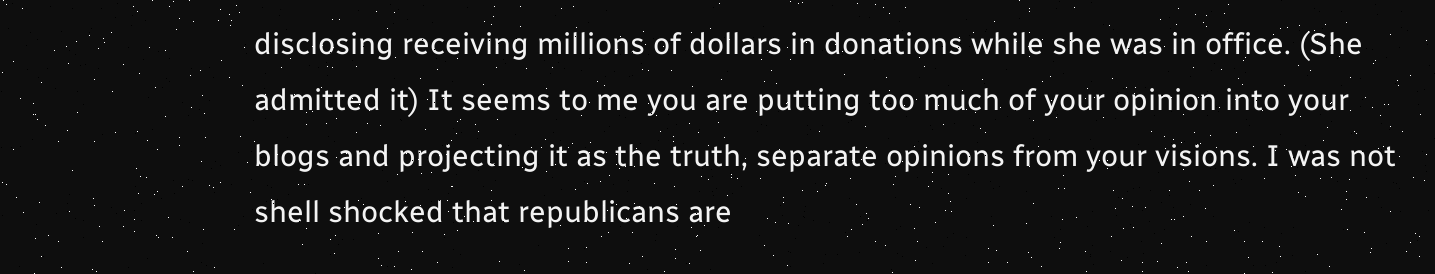disclosing receiving millions of dollars in donations while she was in office. (She admitted it) It seems to me you are putting too much of your opinion into your blogs and projecting it as the truth, separate opinions from your visions. I was not shell shocked that republicans are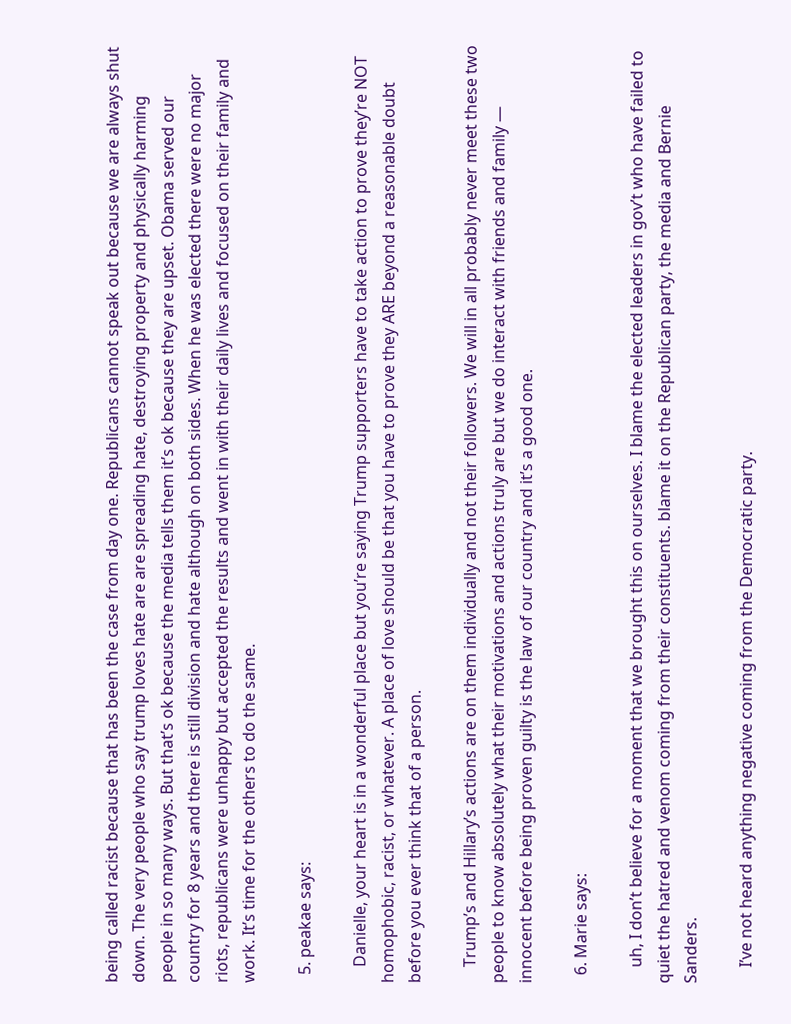being called racist because that has been the case from day one. Republicans cannot speak out because we are always shut down. The very people who say trump loves hate are are spreading hate, destroying property and physically harming people in so many ways. But that’s ok because the media tells them it’s ok because they are upset. Obama served our country for 8 years and there is still division and hate although on both sides. When he was elected there were no major riots, republicans were unhappy but accepted the results and went in with their daily lives and focused on their family and work. It’s time for the others to do the same.

  5. peakae says:

    Danielle, your heart is in a wonderful place but you’re saying Trump supporters have to take action to prove they’re NOT homophobic, racist, or whatever. A place of love should be that you have to prove they ARE beyond a reasonable doubt before you ever think that of a person.

    Trump’s and Hillary’s actions are on them individually and not their followers. We will in all probably never meet these two people to know absolutely what their motivations and actions truly are but we do interact with friends and family — innocent before being proven guilty is the law of our country and it’s a good one.

  6. Marie says:

    uh, I don’t believe for a moment that we brought this on ourselves. I blame the elected leaders in gov’t who have failed to quiet the hatred and venom coming from their constituents. blame it on the Republican party, the media and Bernie Sanders.

    I’ve not heard anything negative coming from the Democratic party.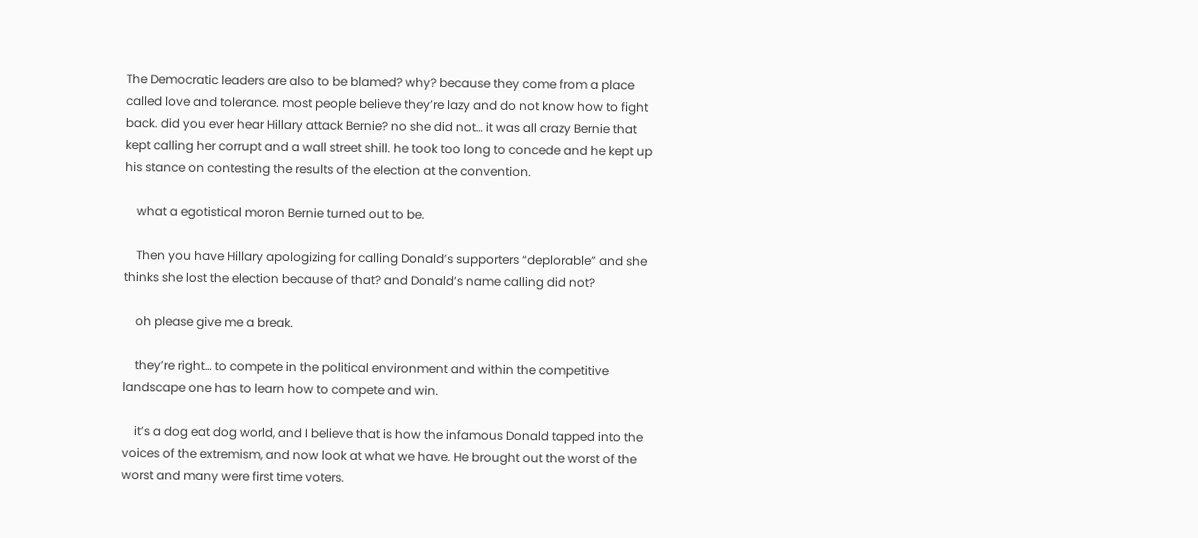The Democratic leaders are also to be blamed? why? because they come from a place called love and tolerance. most people believe they’re lazy and do not know how to fight back. did you ever hear Hillary attack Bernie? no she did not… it was all crazy Bernie that kept calling her corrupt and a wall street shill. he took too long to concede and he kept up his stance on contesting the results of the election at the convention.

    what a egotistical moron Bernie turned out to be.

    Then you have Hillary apologizing for calling Donald’s supporters “deplorable” and she thinks she lost the election because of that? and Donald’s name calling did not?

    oh please give me a break.

    they’re right… to compete in the political environment and within the competitive landscape one has to learn how to compete and win.

    it’s a dog eat dog world, and I believe that is how the infamous Donald tapped into the voices of the extremism, and now look at what we have. He brought out the worst of the worst and many were first time voters.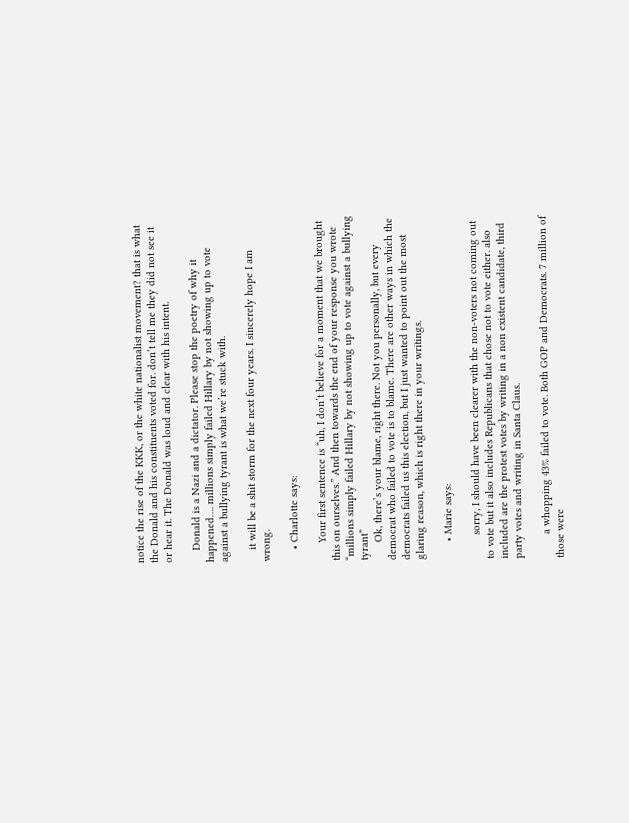notice the rise of the KKK, or the white nationalist movement? that is what the Donald and his constituents voted for. don’t tell me they did not see it or hear it. The Donald was loud and clear with his intent.

    Donald is a Nazi and a dictator. Please stop the poetry of why it happened…. millions simply failed Hillary by not showing up to vote against a bullying tyrant is what we’re stuck with.

    it will be a shit storm for the next four years. I sincerely hope I am wrong.

    • Charlotte says:

      Your first sentence is “uh, I don’t believe for a moment that we brought this on ourselves.” And then towards the end of your response you wrote “millions simply failed Hillary by not showing up to vote against a bullying tyrant”
      Ok, there’s your blame, right there. Not you personally, but every democrat who failed to vote is to blame. There are other ways in which the democrats failed us this election, but I just wanted to point out the most glaring reason, which is right there in your writings.

      • Marie says:

        sorry, I should have been clearer with the non-voters not coming out to vote but it also includes Republicans that chose not to vote either. also included are the protest votes by writing in a non existent candidate, third party votes and writing in Santa Claus.

        a whopping 43% failed to vote. Both GOP and Democrats. 7 million of those were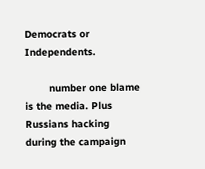Democrats or Independents.

        number one blame is the media. Plus Russians hacking during the campaign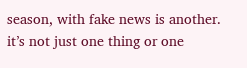season, with fake news is another. it’s not just one thing or one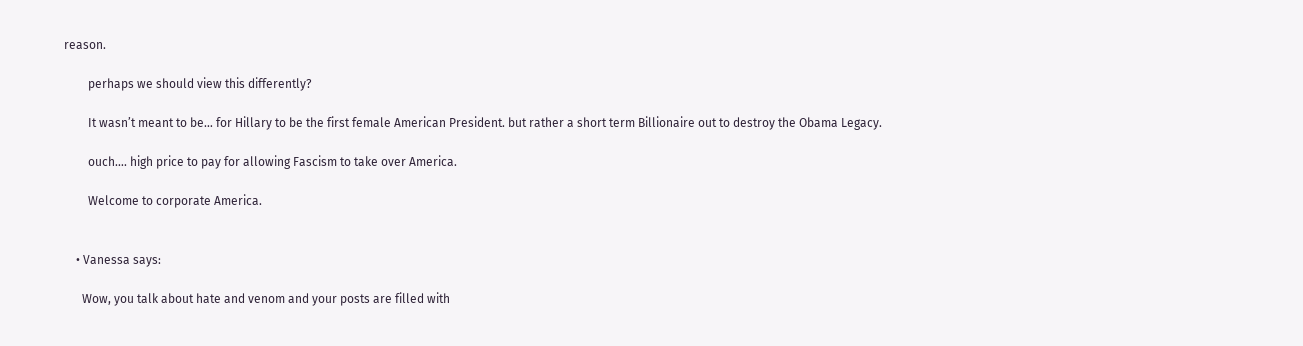reason.

        perhaps we should view this differently?

        It wasn’t meant to be… for Hillary to be the first female American President. but rather a short term Billionaire out to destroy the Obama Legacy.

        ouch…. high price to pay for allowing Fascism to take over America.

        Welcome to corporate America.


    • Vanessa says:

      Wow, you talk about hate and venom and your posts are filled with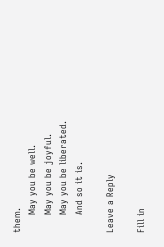them.
      May you be well.
      May you be joyful.
      May you be liberated.
      And so it is.

Leave a Reply

Fill in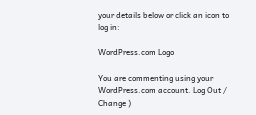your details below or click an icon to log in:

WordPress.com Logo

You are commenting using your WordPress.com account. Log Out /  Change )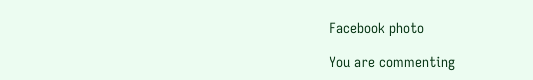Facebook photo

You are commenting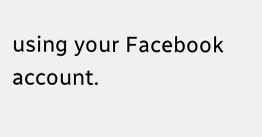using your Facebook account.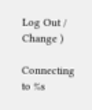Log Out /  Change )

Connecting to %s